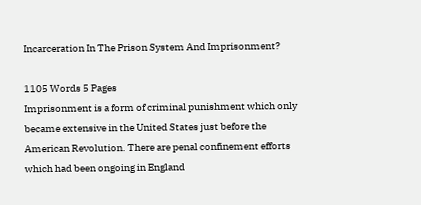Incarceration In The Prison System And Imprisonment?

1105 Words 5 Pages
Imprisonment is a form of criminal punishment which only became extensive in the United States just before the American Revolution. There are penal confinement efforts which had been ongoing in England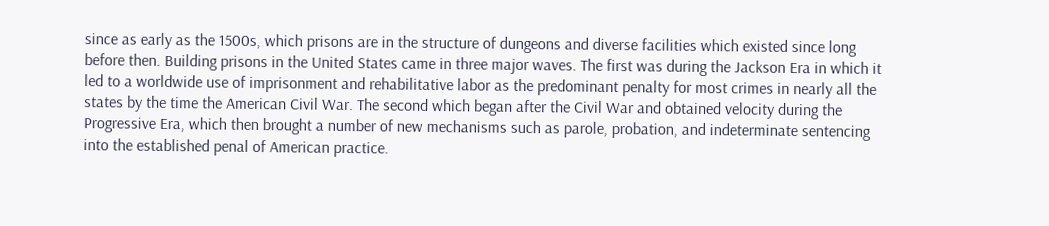since as early as the 1500s, which prisons are in the structure of dungeons and diverse facilities which existed since long before then. Building prisons in the United States came in three major waves. The first was during the Jackson Era in which it led to a worldwide use of imprisonment and rehabilitative labor as the predominant penalty for most crimes in nearly all the states by the time the American Civil War. The second which began after the Civil War and obtained velocity during the Progressive Era, which then brought a number of new mechanisms such as parole, probation, and indeterminate sentencing into the established penal of American practice.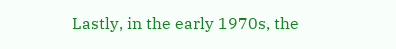Lastly, in the early 1970s, the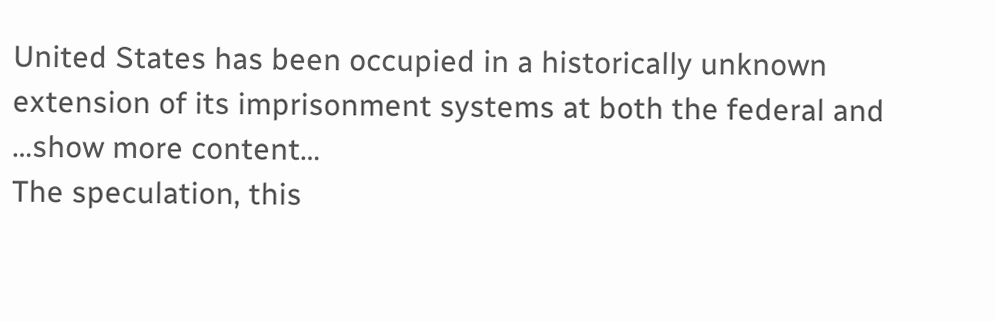United States has been occupied in a historically unknown extension of its imprisonment systems at both the federal and
…show more content…
The speculation, this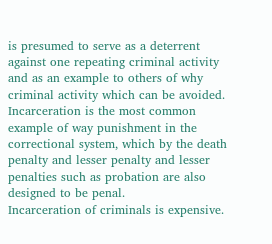is presumed to serve as a deterrent against one repeating criminal activity and as an example to others of why criminal activity which can be avoided. Incarceration is the most common example of way punishment in the correctional system, which by the death penalty and lesser penalty and lesser penalties such as probation are also designed to be penal.
Incarceration of criminals is expensive.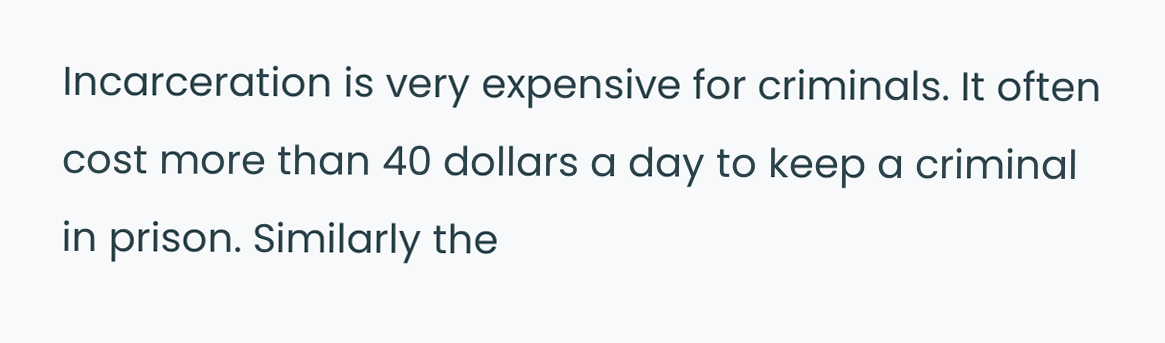Incarceration is very expensive for criminals. It often cost more than 40 dollars a day to keep a criminal in prison. Similarly the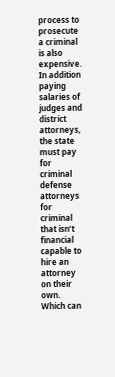process to prosecute a criminal is also expensive. In addition paying salaries of judges and district attorneys, the state must pay for criminal defense attorneys for criminal that isn’t financial capable to hire an attorney on their own. Which can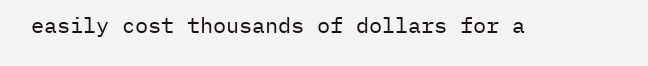easily cost thousands of dollars for a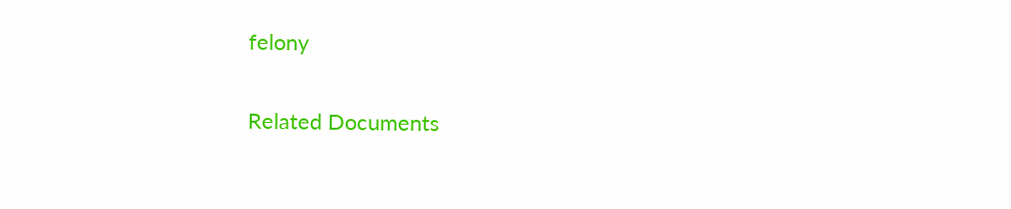felony

Related Documents